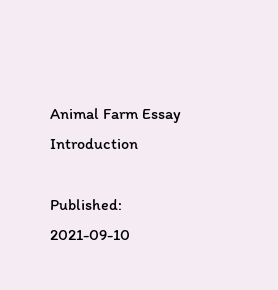Animal Farm Essay Introduction

Published: 2021-09-10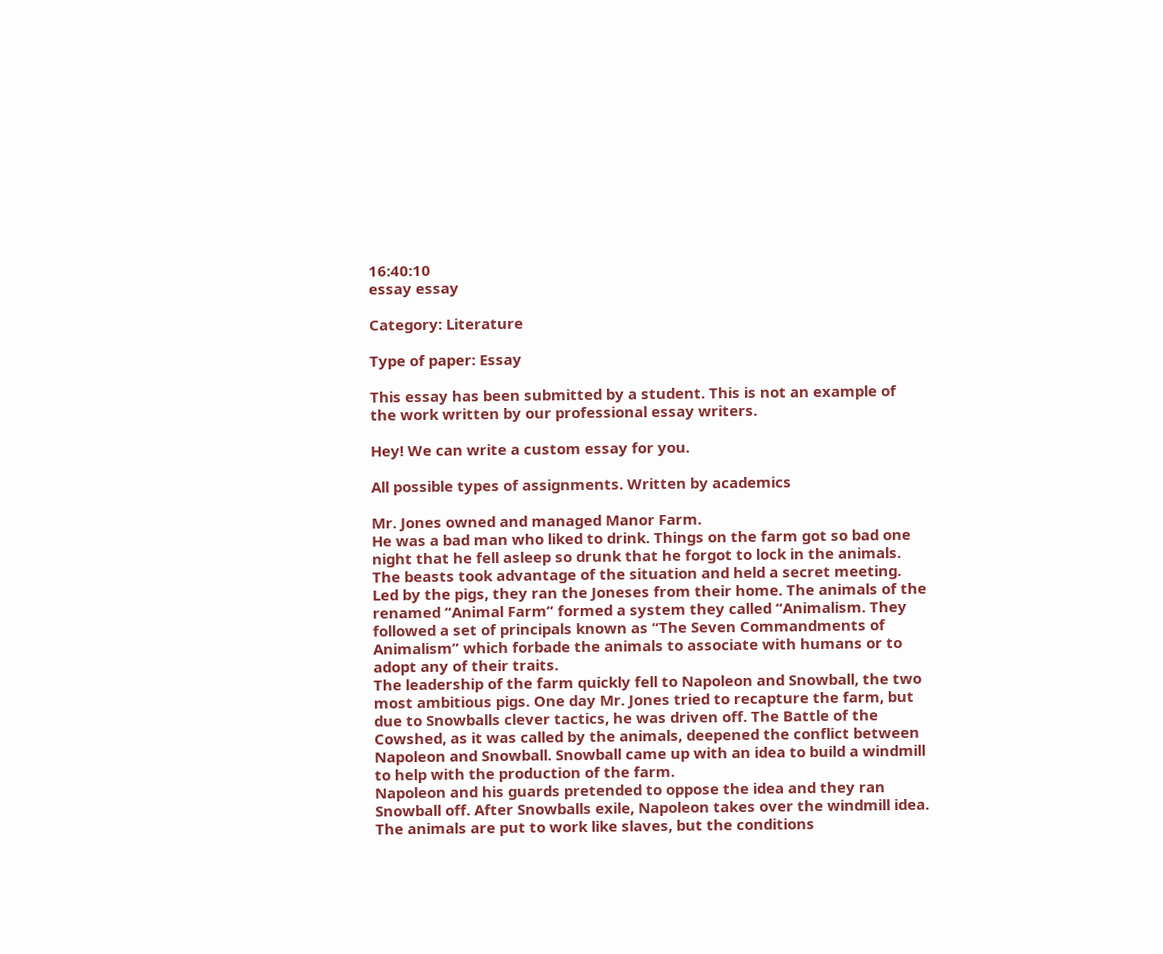16:40:10
essay essay

Category: Literature

Type of paper: Essay

This essay has been submitted by a student. This is not an example of the work written by our professional essay writers.

Hey! We can write a custom essay for you.

All possible types of assignments. Written by academics

Mr. Jones owned and managed Manor Farm.
He was a bad man who liked to drink. Things on the farm got so bad one night that he fell asleep so drunk that he forgot to lock in the animals. The beasts took advantage of the situation and held a secret meeting. Led by the pigs, they ran the Joneses from their home. The animals of the renamed “Animal Farm” formed a system they called “Animalism. They followed a set of principals known as “The Seven Commandments of Animalism” which forbade the animals to associate with humans or to adopt any of their traits.
The leadership of the farm quickly fell to Napoleon and Snowball, the two most ambitious pigs. One day Mr. Jones tried to recapture the farm, but due to Snowballs clever tactics, he was driven off. The Battle of the Cowshed, as it was called by the animals, deepened the conflict between Napoleon and Snowball. Snowball came up with an idea to build a windmill to help with the production of the farm.
Napoleon and his guards pretended to oppose the idea and they ran Snowball off. After Snowballs exile, Napoleon takes over the windmill idea. The animals are put to work like slaves, but the conditions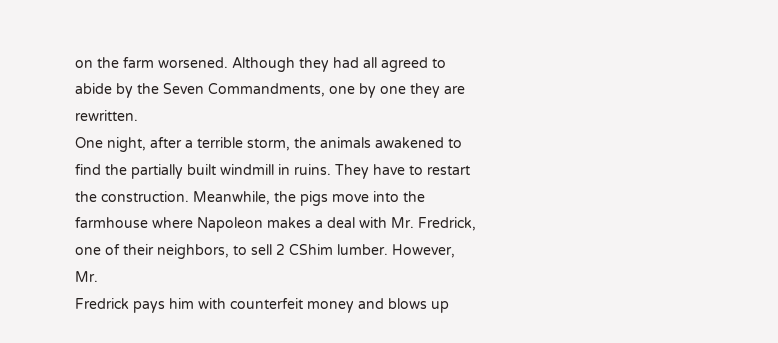on the farm worsened. Although they had all agreed to abide by the Seven Commandments, one by one they are rewritten.
One night, after a terrible storm, the animals awakened to find the partially built windmill in ruins. They have to restart the construction. Meanwhile, the pigs move into the farmhouse where Napoleon makes a deal with Mr. Fredrick, one of their neighbors, to sell 2 CShim lumber. However, Mr.
Fredrick pays him with counterfeit money and blows up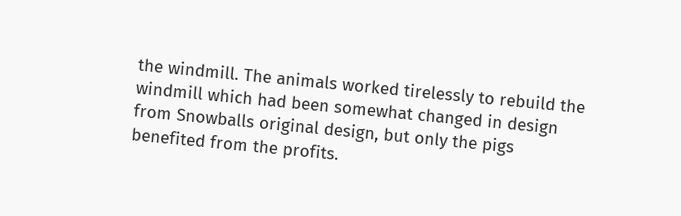the windmill. The animals worked tirelessly to rebuild the windmill which had been somewhat changed in design from Snowballs original design, but only the pigs benefited from the profits.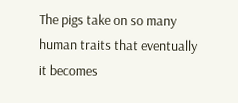The pigs take on so many human traits that eventually it becomes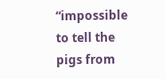“impossible to tell the pigs from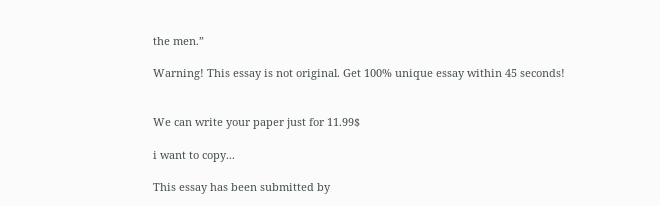the men.”

Warning! This essay is not original. Get 100% unique essay within 45 seconds!


We can write your paper just for 11.99$

i want to copy...

This essay has been submitted by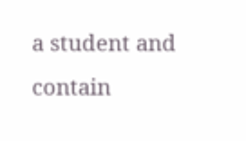a student and contain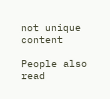not unique content

People also read